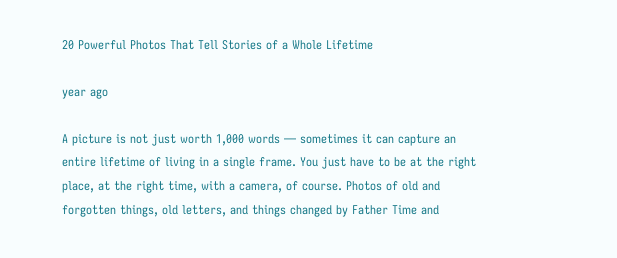20 Powerful Photos That Tell Stories of a Whole Lifetime

year ago

A picture is not just worth 1,000 words — sometimes it can capture an entire lifetime of living in a single frame. You just have to be at the right place, at the right time, with a camera, of course. Photos of old and forgotten things, old letters, and things changed by Father Time and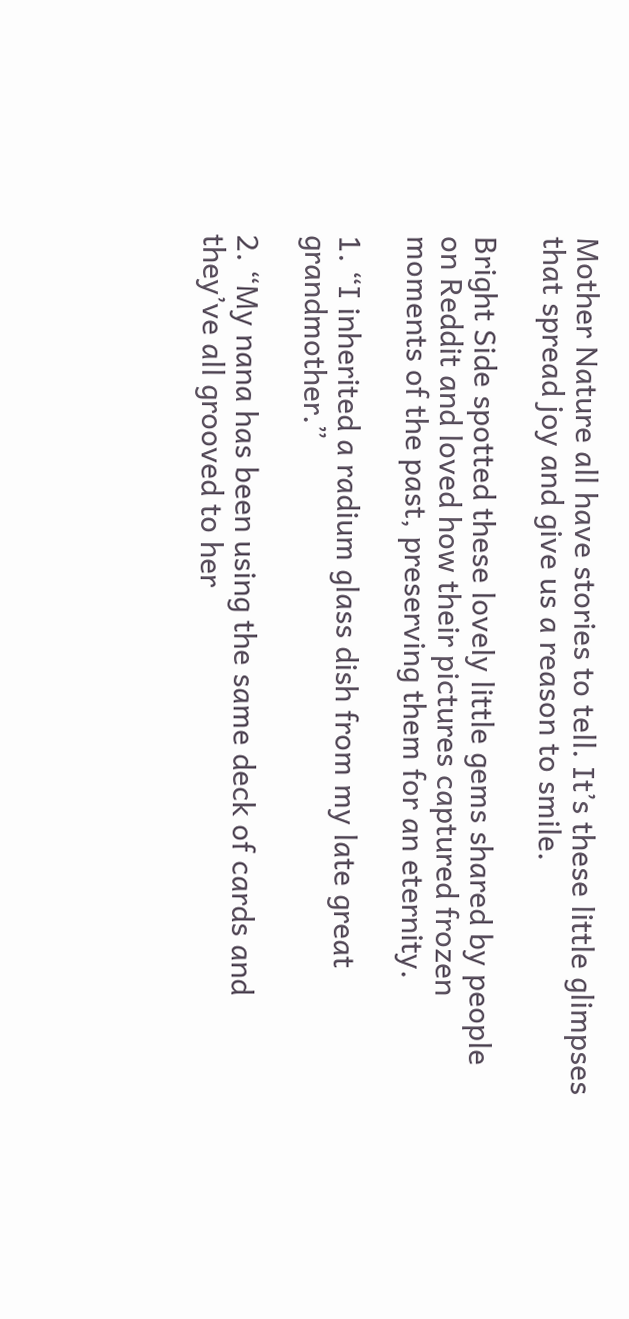Mother Nature all have stories to tell. It’s these little glimpses that spread joy and give us a reason to smile.

Bright Side spotted these lovely little gems shared by people on Reddit and loved how their pictures captured frozen moments of the past, preserving them for an eternity.

1. “I inherited a radium glass dish from my late great grandmother.”

2. “My nana has been using the same deck of cards and they’ve all grooved to her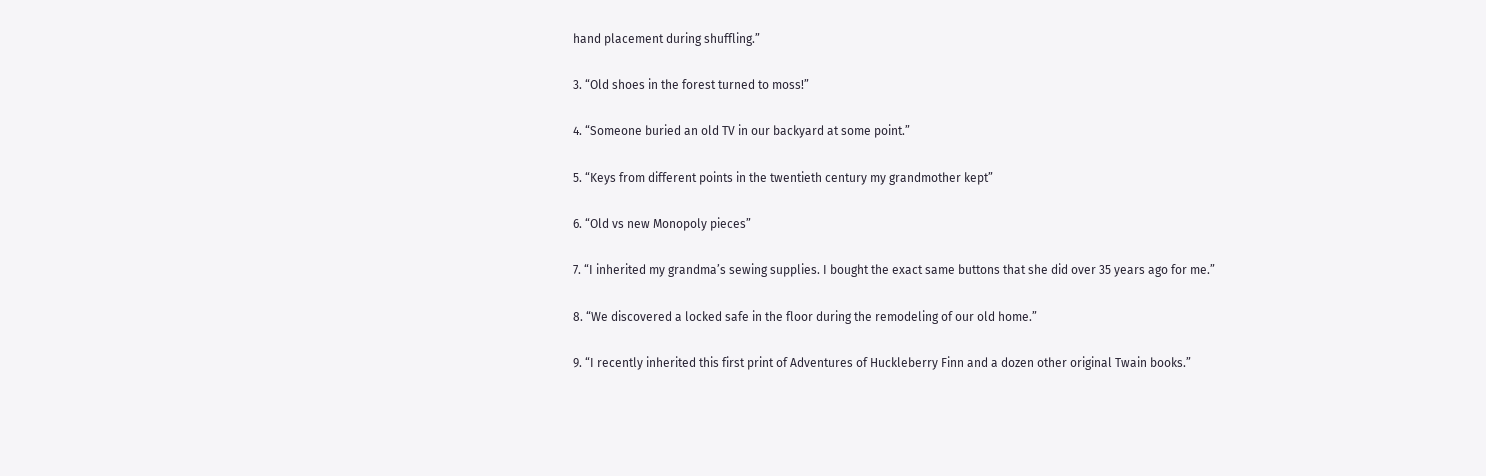hand placement during shuffling.”

3. “Old shoes in the forest turned to moss!”

4. “Someone buried an old TV in our backyard at some point.”

5. “Keys from different points in the twentieth century my grandmother kept”

6. “Old vs new Monopoly pieces”

7. “I inherited my grandma’s sewing supplies. I bought the exact same buttons that she did over 35 years ago for me.”

8. “We discovered a locked safe in the floor during the remodeling of our old home.”

9. “I recently inherited this first print of Adventures of Huckleberry Finn and a dozen other original Twain books.”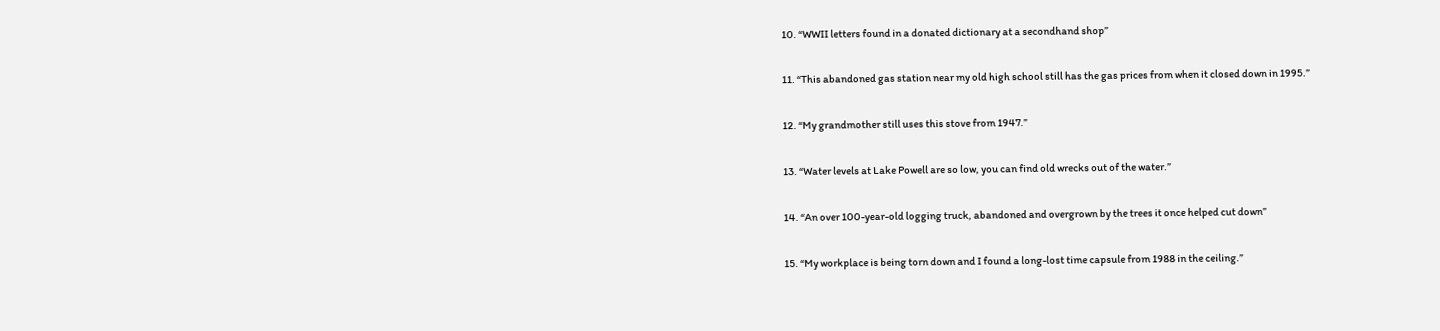10. “WWII letters found in a donated dictionary at a secondhand shop”

11. “This abandoned gas station near my old high school still has the gas prices from when it closed down in 1995.”

12. “My grandmother still uses this stove from 1947.”

13. “Water levels at Lake Powell are so low, you can find old wrecks out of the water.”

14. “An over 100-year-old logging truck, abandoned and overgrown by the trees it once helped cut down”

15. “My workplace is being torn down and I found a long-lost time capsule from 1988 in the ceiling.”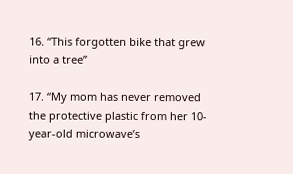16. “This forgotten bike that grew into a tree”

17. “My mom has never removed the protective plastic from her 10-year-old microwave’s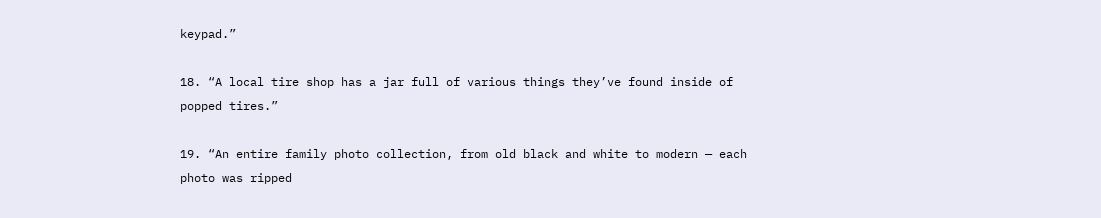keypad.”

18. “A local tire shop has a jar full of various things they’ve found inside of popped tires.”

19. “An entire family photo collection, from old black and white to modern — each photo was ripped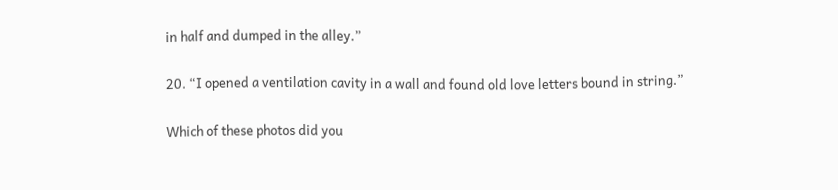in half and dumped in the alley.”

20. “I opened a ventilation cavity in a wall and found old love letters bound in string.”

Which of these photos did you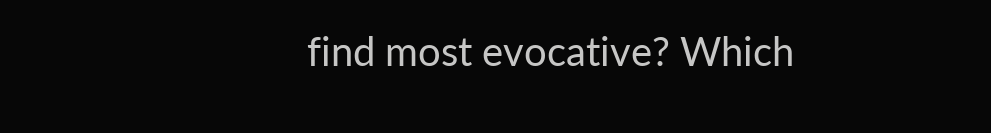find most evocative? Which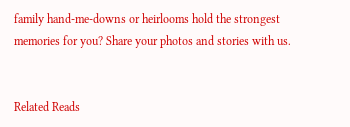family hand-me-downs or heirlooms hold the strongest memories for you? Share your photos and stories with us.


Related Reads